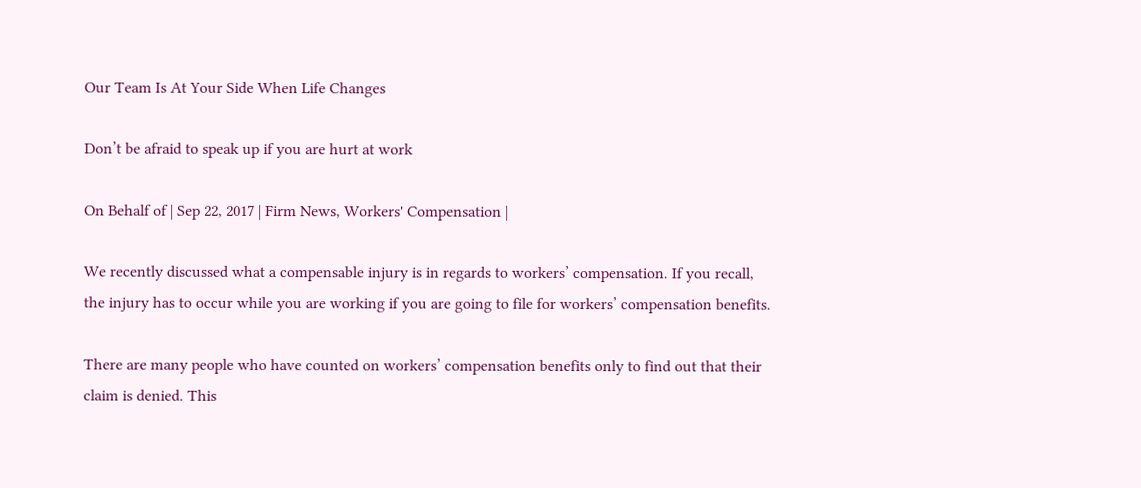Our Team Is At Your Side When Life Changes

Don’t be afraid to speak up if you are hurt at work

On Behalf of | Sep 22, 2017 | Firm News, Workers' Compensation |

We recently discussed what a compensable injury is in regards to workers’ compensation. If you recall, the injury has to occur while you are working if you are going to file for workers’ compensation benefits.

There are many people who have counted on workers’ compensation benefits only to find out that their claim is denied. This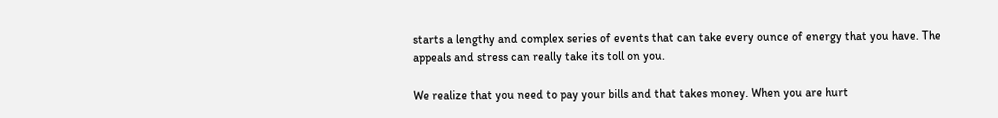starts a lengthy and complex series of events that can take every ounce of energy that you have. The appeals and stress can really take its toll on you.

We realize that you need to pay your bills and that takes money. When you are hurt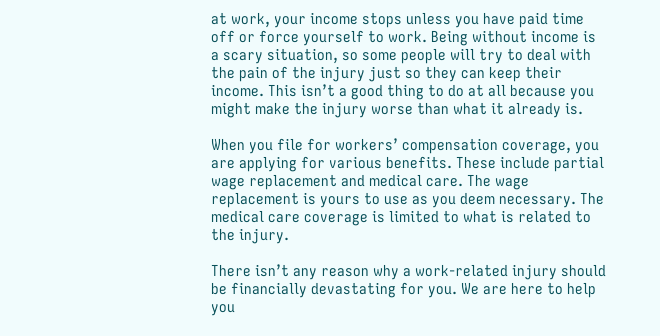at work, your income stops unless you have paid time off or force yourself to work. Being without income is a scary situation, so some people will try to deal with the pain of the injury just so they can keep their income. This isn’t a good thing to do at all because you might make the injury worse than what it already is.

When you file for workers’ compensation coverage, you are applying for various benefits. These include partial wage replacement and medical care. The wage replacement is yours to use as you deem necessary. The medical care coverage is limited to what is related to the injury.

There isn’t any reason why a work-related injury should be financially devastating for you. We are here to help you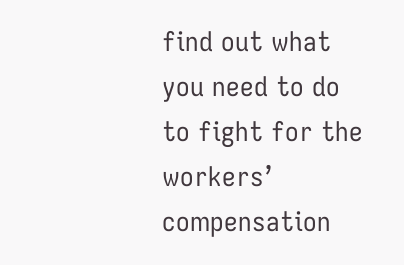find out what you need to do to fight for the workers’ compensation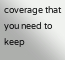coverage that you need to keep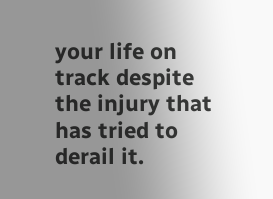your life on track despite the injury that has tried to derail it.